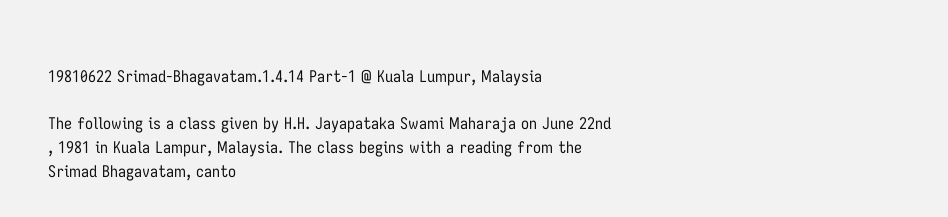19810622 Srimad-Bhagavatam.1.4.14 Part-1 @ Kuala Lumpur, Malaysia

The following is a class given by H.H. Jayapataka Swami Maharaja on June 22nd , 1981 in Kuala Lampur, Malaysia. The class begins with a reading from the Srimad Bhagavatam, canto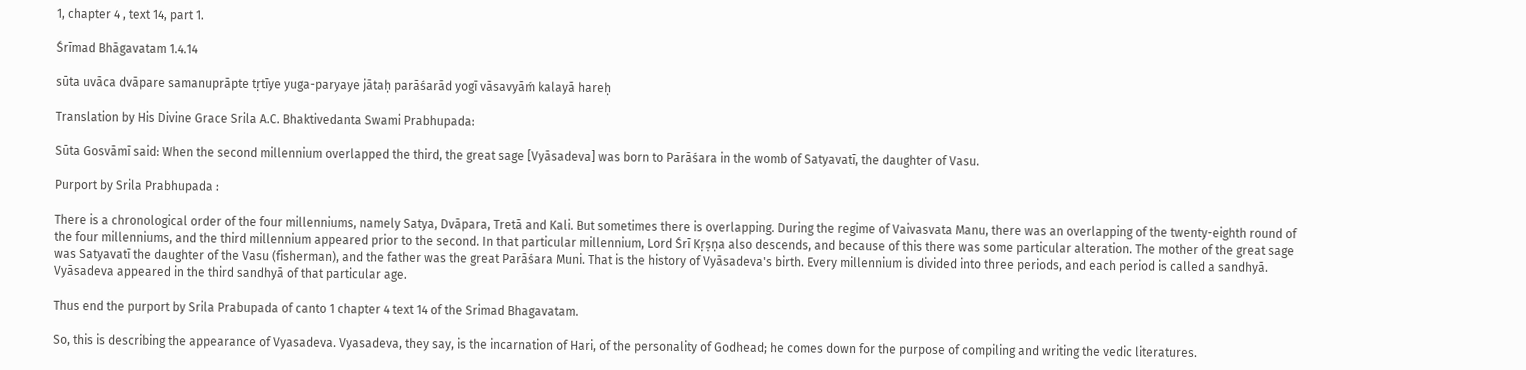1, chapter 4 , text 14, part 1.

Śrīmad Bhāgavatam 1.4.14

sūta uvāca dvāpare samanuprāpte tṛtīye yuga-paryaye jātaḥ parāśarād yogī vāsavyāḿ kalayā hareḥ

Translation by His Divine Grace Srila A.C. Bhaktivedanta Swami Prabhupada:

Sūta Gosvāmī said: When the second millennium overlapped the third, the great sage [Vyāsadeva] was born to Parāśara in the womb of Satyavatī, the daughter of Vasu.

Purport by Srila Prabhupada :

There is a chronological order of the four millenniums, namely Satya, Dvāpara, Tretā and Kali. But sometimes there is overlapping. During the regime of Vaivasvata Manu, there was an overlapping of the twenty-eighth round of the four millenniums, and the third millennium appeared prior to the second. In that particular millennium, Lord Śrī Kṛṣṇa also descends, and because of this there was some particular alteration. The mother of the great sage was Satyavatī the daughter of the Vasu (fisherman), and the father was the great Parāśara Muni. That is the history of Vyāsadeva's birth. Every millennium is divided into three periods, and each period is called a sandhyā. Vyāsadeva appeared in the third sandhyā of that particular age.

Thus end the purport by Srila Prabupada of canto 1 chapter 4 text 14 of the Srimad Bhagavatam.

So, this is describing the appearance of Vyasadeva. Vyasadeva, they say, is the incarnation of Hari, of the personality of Godhead; he comes down for the purpose of compiling and writing the vedic literatures.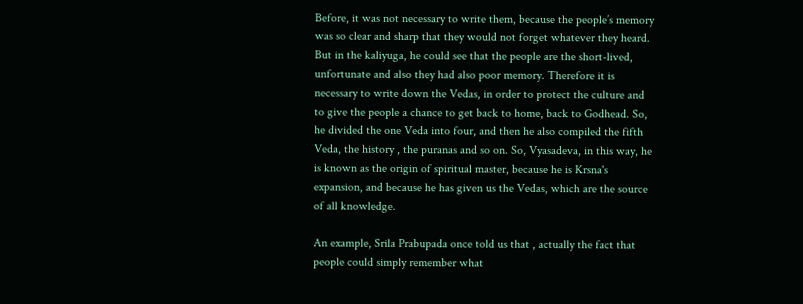Before, it was not necessary to write them, because the people’s memory was so clear and sharp that they would not forget whatever they heard. But in the kaliyuga, he could see that the people are the short-lived, unfortunate and also they had also poor memory. Therefore it is necessary to write down the Vedas, in order to protect the culture and to give the people a chance to get back to home, back to Godhead. So, he divided the one Veda into four, and then he also compiled the fifth Veda, the history , the puranas and so on. So, Vyasadeva, in this way, he is known as the origin of spiritual master, because he is Krsna's expansion, and because he has given us the Vedas, which are the source of all knowledge.

An example, Srila Prabupada once told us that , actually the fact that people could simply remember what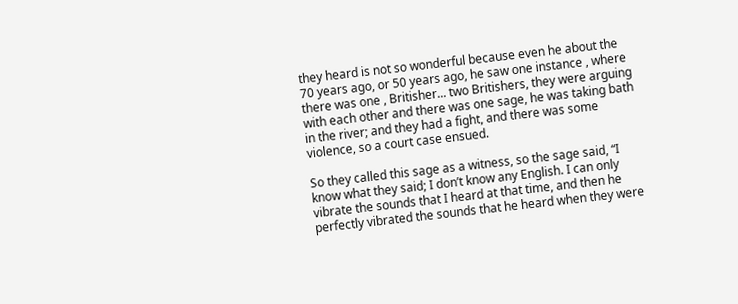they heard is not so wonderful because even he about the 70 years ago, or 50 years ago, he saw one instance , where there was one , Britisher... two Britishers, they were arguing with each other and there was one sage, he was taking bath in the river; and they had a fight, and there was some violence, so a court case ensued.

So they called this sage as a witness, so the sage said, “I know what they said; I don’t know any English. I can only vibrate the sounds that I heard at that time, and then he perfectly vibrated the sounds that he heard when they were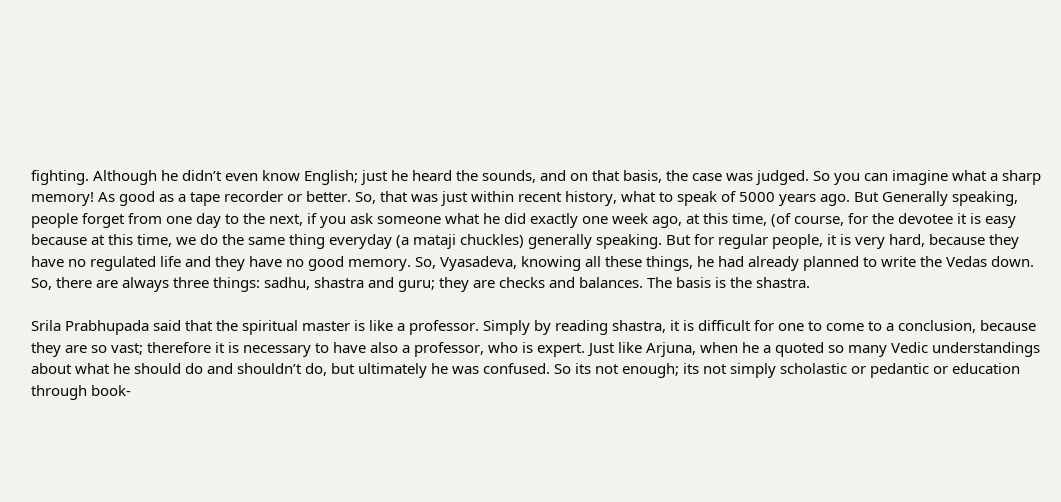fighting. Although he didn’t even know English; just he heard the sounds, and on that basis, the case was judged. So you can imagine what a sharp memory! As good as a tape recorder or better. So, that was just within recent history, what to speak of 5000 years ago. But Generally speaking, people forget from one day to the next, if you ask someone what he did exactly one week ago, at this time, (of course, for the devotee it is easy because at this time, we do the same thing everyday (a mataji chuckles) generally speaking. But for regular people, it is very hard, because they have no regulated life and they have no good memory. So, Vyasadeva, knowing all these things, he had already planned to write the Vedas down. So, there are always three things: sadhu, shastra and guru; they are checks and balances. The basis is the shastra.

Srila Prabhupada said that the spiritual master is like a professor. Simply by reading shastra, it is difficult for one to come to a conclusion, because they are so vast; therefore it is necessary to have also a professor, who is expert. Just like Arjuna, when he a quoted so many Vedic understandings about what he should do and shouldn’t do, but ultimately he was confused. So its not enough; its not simply scholastic or pedantic or education through book-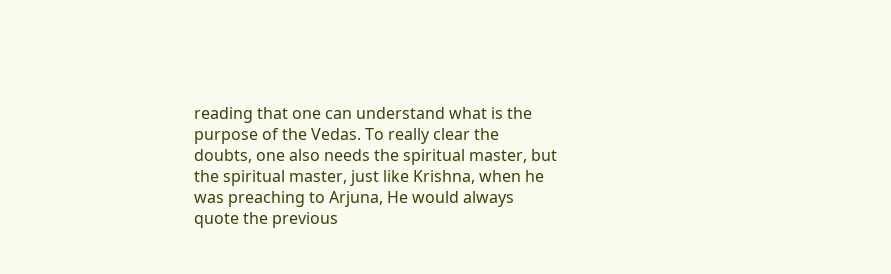reading that one can understand what is the purpose of the Vedas. To really clear the doubts, one also needs the spiritual master, but the spiritual master, just like Krishna, when he was preaching to Arjuna, He would always quote the previous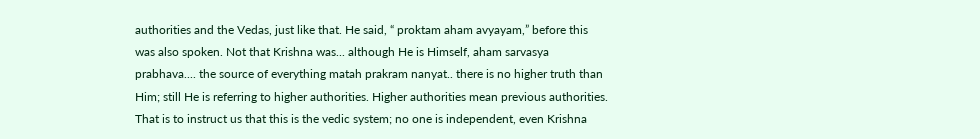authorities and the Vedas, just like that. He said, “ proktam aham avyayam,” before this was also spoken. Not that Krishna was... although He is Himself, aham sarvasya prabhava.... the source of everything matah prakram nanyat.. there is no higher truth than Him; still He is referring to higher authorities. Higher authorities mean previous authorities. That is to instruct us that this is the vedic system; no one is independent, even Krishna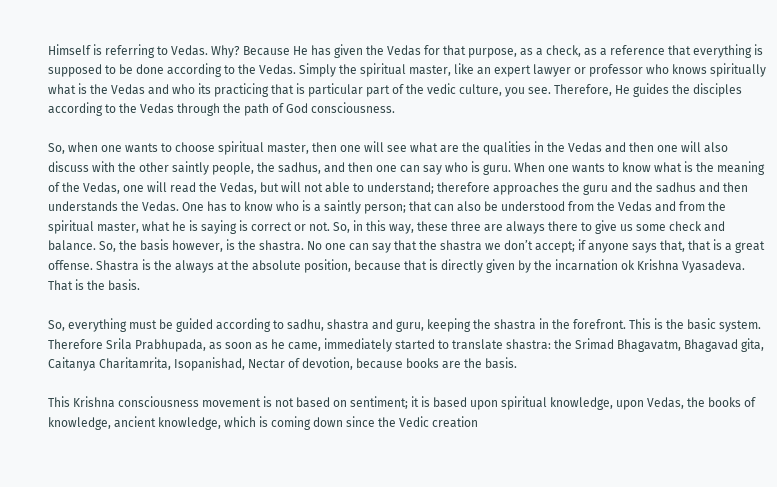Himself is referring to Vedas. Why? Because He has given the Vedas for that purpose, as a check, as a reference that everything is supposed to be done according to the Vedas. Simply the spiritual master, like an expert lawyer or professor who knows spiritually what is the Vedas and who its practicing that is particular part of the vedic culture, you see. Therefore, He guides the disciples according to the Vedas through the path of God consciousness.

So, when one wants to choose spiritual master, then one will see what are the qualities in the Vedas and then one will also discuss with the other saintly people, the sadhus, and then one can say who is guru. When one wants to know what is the meaning of the Vedas, one will read the Vedas, but will not able to understand; therefore approaches the guru and the sadhus and then understands the Vedas. One has to know who is a saintly person; that can also be understood from the Vedas and from the spiritual master, what he is saying is correct or not. So, in this way, these three are always there to give us some check and balance. So, the basis however, is the shastra. No one can say that the shastra we don’t accept; if anyone says that, that is a great offense. Shastra is the always at the absolute position, because that is directly given by the incarnation ok Krishna Vyasadeva. That is the basis.

So, everything must be guided according to sadhu, shastra and guru, keeping the shastra in the forefront. This is the basic system. Therefore Srila Prabhupada, as soon as he came, immediately started to translate shastra: the Srimad Bhagavatm, Bhagavad gita, Caitanya Charitamrita, Isopanishad, Nectar of devotion, because books are the basis.

This Krishna consciousness movement is not based on sentiment; it is based upon spiritual knowledge, upon Vedas, the books of knowledge, ancient knowledge, which is coming down since the Vedic creation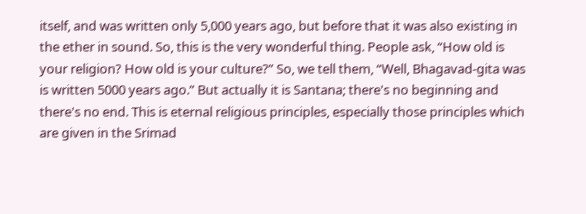itself, and was written only 5,000 years ago, but before that it was also existing in the ether in sound. So, this is the very wonderful thing. People ask, “How old is your religion? How old is your culture?” So, we tell them, “Well, Bhagavad-gita was is written 5000 years ago.” But actually it is Santana; there's no beginning and there's no end. This is eternal religious principles, especially those principles which are given in the Srimad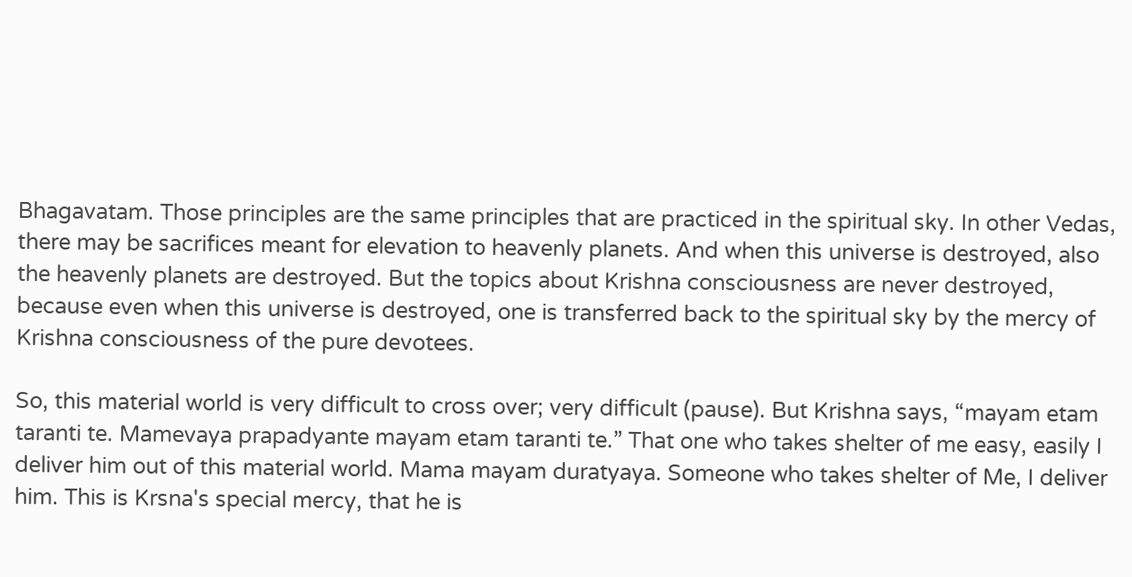Bhagavatam. Those principles are the same principles that are practiced in the spiritual sky. In other Vedas, there may be sacrifices meant for elevation to heavenly planets. And when this universe is destroyed, also the heavenly planets are destroyed. But the topics about Krishna consciousness are never destroyed, because even when this universe is destroyed, one is transferred back to the spiritual sky by the mercy of Krishna consciousness of the pure devotees.

So, this material world is very difficult to cross over; very difficult (pause). But Krishna says, “mayam etam taranti te. Mamevaya prapadyante mayam etam taranti te.” That one who takes shelter of me easy, easily I deliver him out of this material world. Mama mayam duratyaya. Someone who takes shelter of Me, I deliver him. This is Krsna's special mercy, that he is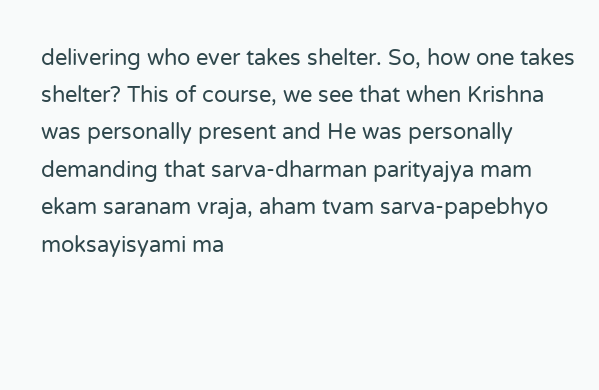delivering who ever takes shelter. So, how one takes shelter? This of course, we see that when Krishna was personally present and He was personally demanding that sarva-dharman parityajya mam ekam saranam vraja, aham tvam sarva-papebhyo moksayisyami ma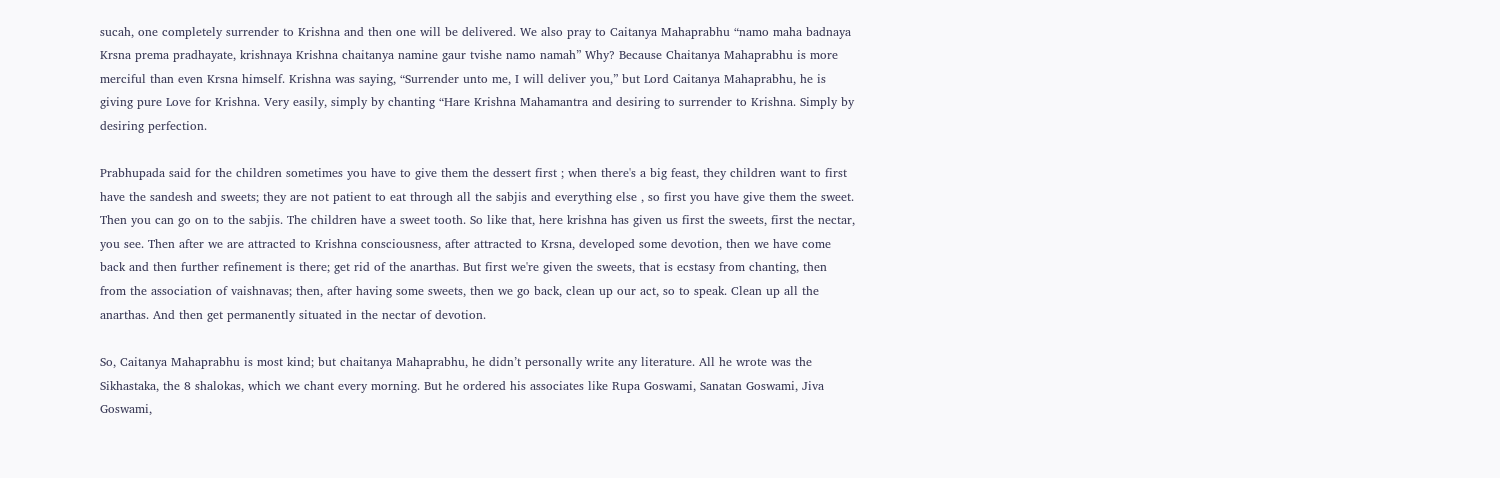sucah, one completely surrender to Krishna and then one will be delivered. We also pray to Caitanya Mahaprabhu “namo maha badnaya Krsna prema pradhayate, krishnaya Krishna chaitanya namine gaur tvishe namo namah” Why? Because Chaitanya Mahaprabhu is more merciful than even Krsna himself. Krishna was saying, “Surrender unto me, I will deliver you,” but Lord Caitanya Mahaprabhu, he is giving pure Love for Krishna. Very easily, simply by chanting “Hare Krishna Mahamantra and desiring to surrender to Krishna. Simply by desiring perfection.

Prabhupada said for the children sometimes you have to give them the dessert first ; when there's a big feast, they children want to first have the sandesh and sweets; they are not patient to eat through all the sabjis and everything else , so first you have give them the sweet. Then you can go on to the sabjis. The children have a sweet tooth. So like that, here krishna has given us first the sweets, first the nectar, you see. Then after we are attracted to Krishna consciousness, after attracted to Krsna, developed some devotion, then we have come back and then further refinement is there; get rid of the anarthas. But first we're given the sweets, that is ecstasy from chanting, then from the association of vaishnavas; then, after having some sweets, then we go back, clean up our act, so to speak. Clean up all the anarthas. And then get permanently situated in the nectar of devotion.

So, Caitanya Mahaprabhu is most kind; but chaitanya Mahaprabhu, he didn’t personally write any literature. All he wrote was the Sikhastaka, the 8 shalokas, which we chant every morning. But he ordered his associates like Rupa Goswami, Sanatan Goswami, Jiva Goswami,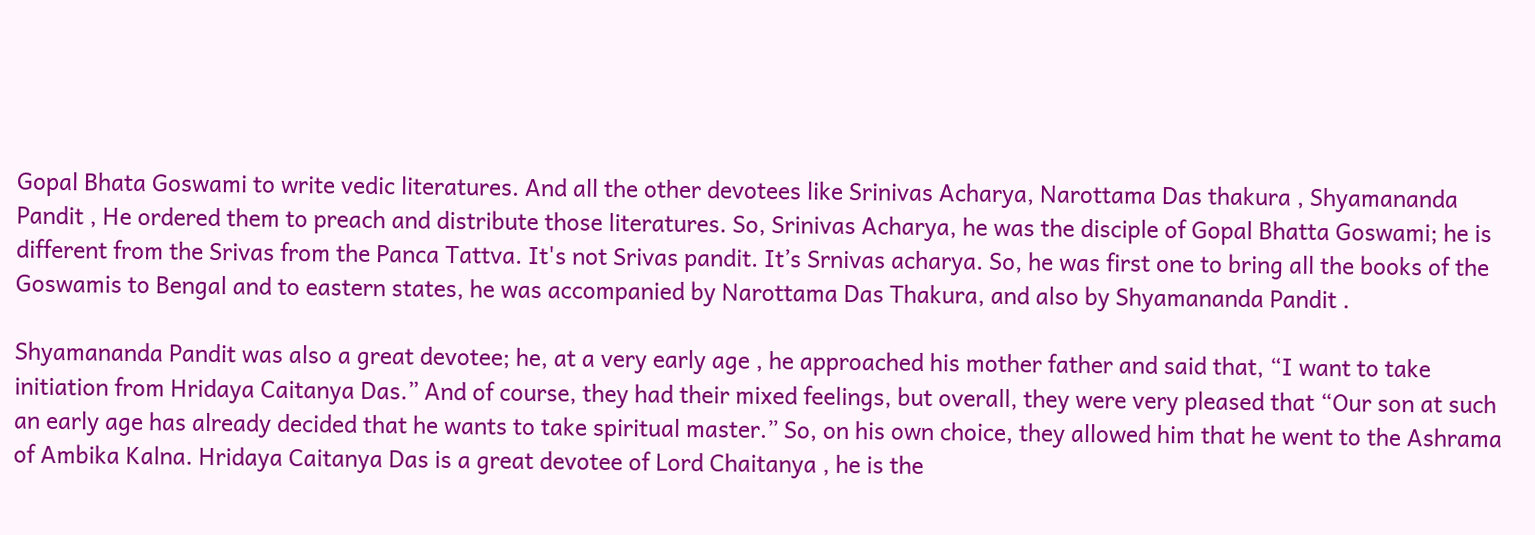Gopal Bhata Goswami to write vedic literatures. And all the other devotees like Srinivas Acharya, Narottama Das thakura , Shyamananda Pandit , He ordered them to preach and distribute those literatures. So, Srinivas Acharya, he was the disciple of Gopal Bhatta Goswami; he is different from the Srivas from the Panca Tattva. It's not Srivas pandit. It’s Srnivas acharya. So, he was first one to bring all the books of the Goswamis to Bengal and to eastern states, he was accompanied by Narottama Das Thakura, and also by Shyamananda Pandit .

Shyamananda Pandit was also a great devotee; he, at a very early age , he approached his mother father and said that, “I want to take initiation from Hridaya Caitanya Das.” And of course, they had their mixed feelings, but overall, they were very pleased that “Our son at such an early age has already decided that he wants to take spiritual master.” So, on his own choice, they allowed him that he went to the Ashrama of Ambika Kalna. Hridaya Caitanya Das is a great devotee of Lord Chaitanya , he is the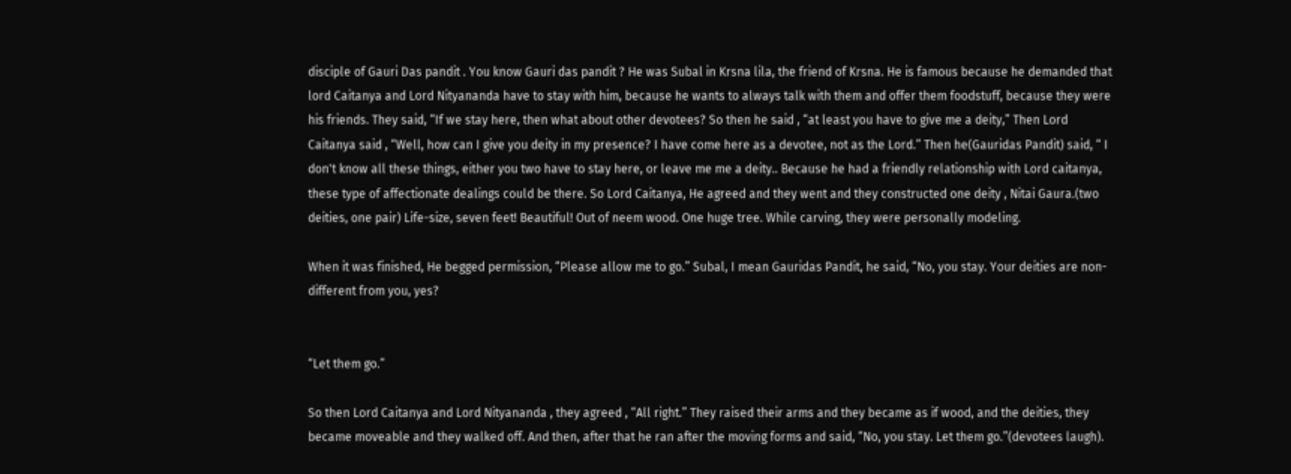disciple of Gauri Das pandit . You know Gauri das pandit ? He was Subal in Krsna lila, the friend of Krsna. He is famous because he demanded that lord Caitanya and Lord Nityananda have to stay with him, because he wants to always talk with them and offer them foodstuff, because they were his friends. They said, “If we stay here, then what about other devotees? So then he said , “at least you have to give me a deity,” Then Lord Caitanya said , “Well, how can I give you deity in my presence? I have come here as a devotee, not as the Lord.” Then he(Gauridas Pandit) said, “ I don't know all these things, either you two have to stay here, or leave me me a deity.. Because he had a friendly relationship with Lord caitanya, these type of affectionate dealings could be there. So Lord Caitanya, He agreed and they went and they constructed one deity , Nitai Gaura.(two deities, one pair) Life-size, seven feet! Beautiful! Out of neem wood. One huge tree. While carving, they were personally modeling.

When it was finished, He begged permission, “Please allow me to go.” Subal, I mean Gauridas Pandit, he said, “No, you stay. Your deities are non-different from you, yes?


“Let them go.”

So then Lord Caitanya and Lord Nityananda , they agreed , “All right.” They raised their arms and they became as if wood, and the deities, they became moveable and they walked off. And then, after that he ran after the moving forms and said, “No, you stay. Let them go.”(devotees laugh).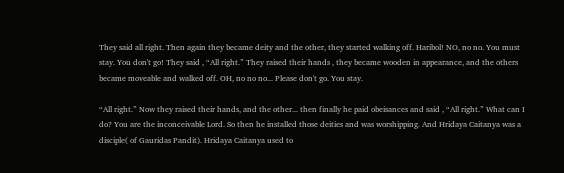They said all right. Then again they became deity and the other, they started walking off. Haribol! NO, no no. You must stay. You don't go! They said , “All right.” They raised their hands , they became wooden in appearance, and the others became moveable and walked off. OH, no no no... Please don't go. You stay.

“All right.” Now they raised their hands, and the other... then finally he paid obeisances and said , “All right.” What can I do? You are the inconceivable Lord. So then he installed those deities and was worshipping. And Hridaya Caitanya was a disciple( of Gauridas Pandit). Hridaya Caitanya used to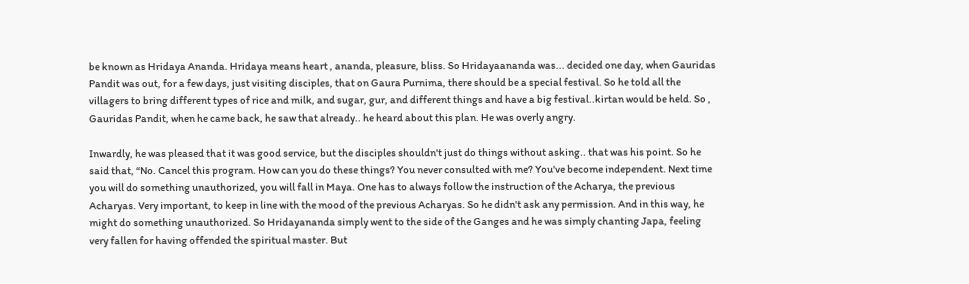be known as Hridaya Ananda. Hridaya means heart , ananda, pleasure, bliss. So Hridayaananda was... decided one day, when Gauridas Pandit was out, for a few days, just visiting disciples, that on Gaura Purnima, there should be a special festival. So he told all the villagers to bring different types of rice and milk, and sugar, gur, and different things and have a big festival..kirtan would be held. So , Gauridas Pandit, when he came back, he saw that already.. he heard about this plan. He was overly angry.

Inwardly, he was pleased that it was good service, but the disciples shouldn't just do things without asking.. that was his point. So he said that, “No. Cancel this program. How can you do these things? You never consulted with me? You've become independent. Next time you will do something unauthorized, you will fall in Maya. One has to always follow the instruction of the Acharya, the previous Acharyas. Very important, to keep in line with the mood of the previous Acharyas. So he didn't ask any permission. And in this way, he might do something unauthorized. So Hridayananda simply went to the side of the Ganges and he was simply chanting Japa, feeling very fallen for having offended the spiritual master. But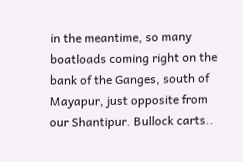in the meantime, so many boatloads coming right on the bank of the Ganges, south of Mayapur, just opposite from our Shantipur. Bullock carts..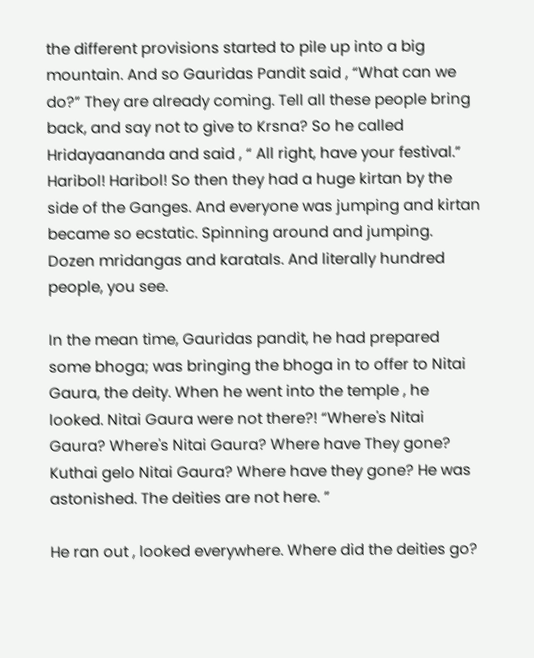the different provisions started to pile up into a big mountain. And so Gauridas Pandit said , “What can we do?” They are already coming. Tell all these people bring back, and say not to give to Krsna? So he called Hridayaananda and said , “ All right, have your festival.” Haribol! Haribol! So then they had a huge kirtan by the side of the Ganges. And everyone was jumping and kirtan became so ecstatic. Spinning around and jumping. Dozen mridangas and karatals. And literally hundred people, you see.

In the mean time, Gauridas pandit, he had prepared some bhoga; was bringing the bhoga in to offer to Nitai Gaura, the deity. When he went into the temple , he looked. Nitai Gaura were not there?! “Where's Nitai Gaura? Where's Nitai Gaura? Where have They gone? Kuthai gelo Nitai Gaura? Where have they gone? He was astonished. The deities are not here. ”

He ran out , looked everywhere. Where did the deities go?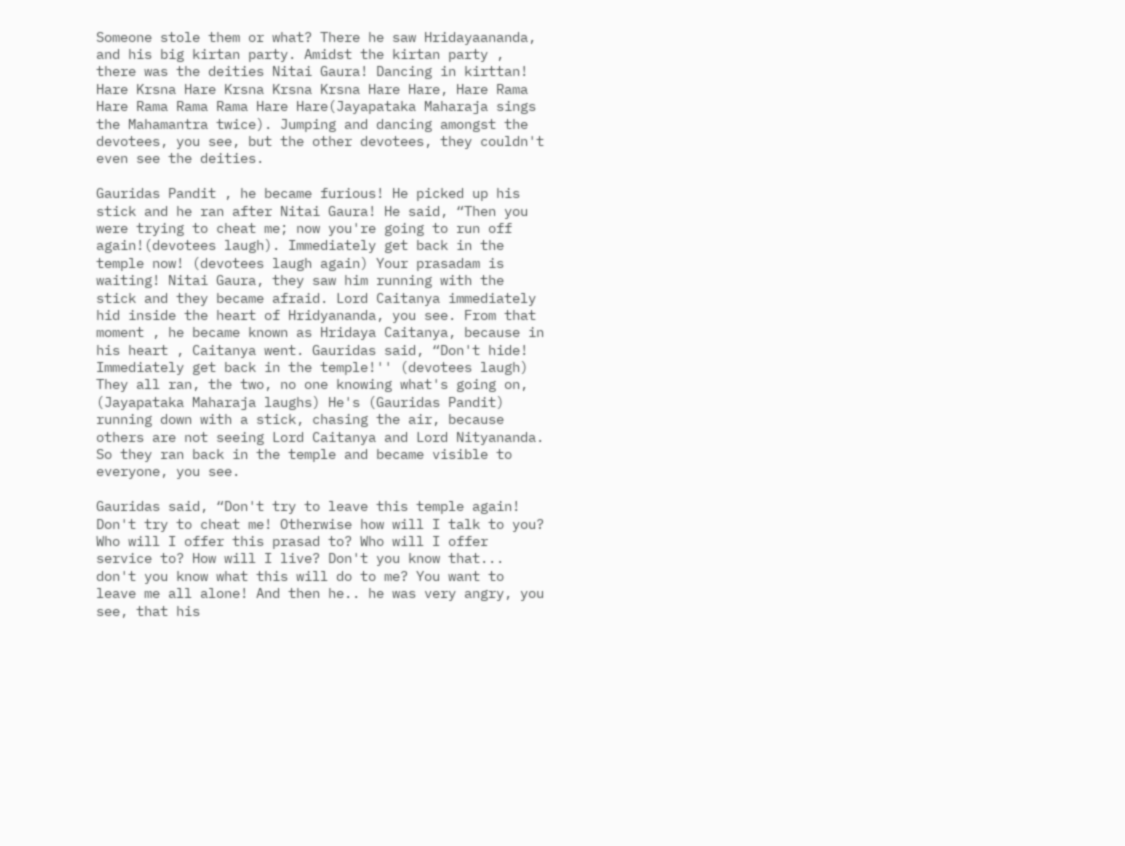Someone stole them or what? There he saw Hridayaananda, and his big kirtan party. Amidst the kirtan party , there was the deities Nitai Gaura! Dancing in kirttan! Hare Krsna Hare Krsna Krsna Krsna Hare Hare, Hare Rama Hare Rama Rama Rama Hare Hare(Jayapataka Maharaja sings the Mahamantra twice). Jumping and dancing amongst the devotees, you see, but the other devotees, they couldn't even see the deities.

Gauridas Pandit , he became furious! He picked up his stick and he ran after Nitai Gaura! He said, “Then you were trying to cheat me; now you're going to run off again!(devotees laugh). Immediately get back in the temple now! (devotees laugh again) Your prasadam is waiting! Nitai Gaura, they saw him running with the stick and they became afraid. Lord Caitanya immediately hid inside the heart of Hridyananda, you see. From that moment , he became known as Hridaya Caitanya, because in his heart , Caitanya went. Gauridas said, “Don't hide! Immediately get back in the temple!'' (devotees laugh) They all ran, the two, no one knowing what's going on, (Jayapataka Maharaja laughs) He's (Gauridas Pandit) running down with a stick, chasing the air, because others are not seeing Lord Caitanya and Lord Nityananda. So they ran back in the temple and became visible to everyone, you see.

Gauridas said, “Don't try to leave this temple again! Don't try to cheat me! Otherwise how will I talk to you? Who will I offer this prasad to? Who will I offer service to? How will I live? Don't you know that... don't you know what this will do to me? You want to leave me all alone! And then he.. he was very angry, you see, that his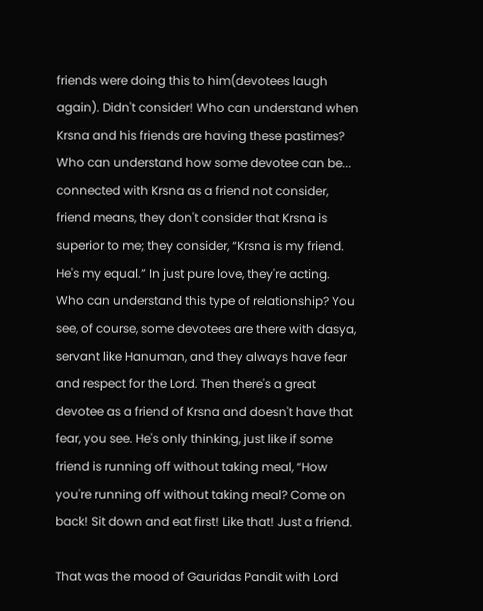friends were doing this to him(devotees laugh again). Didn't consider! Who can understand when Krsna and his friends are having these pastimes? Who can understand how some devotee can be... connected with Krsna as a friend not consider, friend means, they don't consider that Krsna is superior to me; they consider, “Krsna is my friend. He's my equal.” In just pure love, they're acting. Who can understand this type of relationship? You see, of course, some devotees are there with dasya, servant like Hanuman, and they always have fear and respect for the Lord. Then there's a great devotee as a friend of Krsna and doesn't have that fear, you see. He's only thinking, just like if some friend is running off without taking meal, “How you're running off without taking meal? Come on back! Sit down and eat first! Like that! Just a friend.

That was the mood of Gauridas Pandit with Lord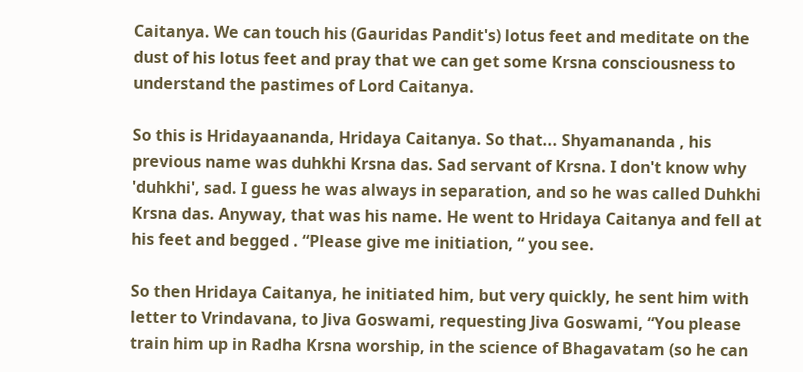Caitanya. We can touch his (Gauridas Pandit's) lotus feet and meditate on the dust of his lotus feet and pray that we can get some Krsna consciousness to understand the pastimes of Lord Caitanya.

So this is Hridayaananda, Hridaya Caitanya. So that... Shyamananda , his previous name was duhkhi Krsna das. Sad servant of Krsna. I don't know why 'duhkhi', sad. I guess he was always in separation, and so he was called Duhkhi Krsna das. Anyway, that was his name. He went to Hridaya Caitanya and fell at his feet and begged . “Please give me initiation, “ you see.

So then Hridaya Caitanya, he initiated him, but very quickly, he sent him with letter to Vrindavana, to Jiva Goswami, requesting Jiva Goswami, “You please train him up in Radha Krsna worship, in the science of Bhagavatam (so he can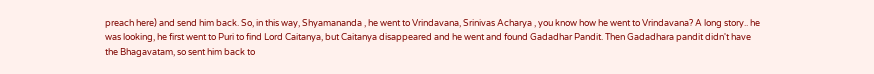preach here) and send him back. So, in this way, Shyamananda , he went to Vrindavana, Srinivas Acharya , you know how he went to Vrindavana? A long story.. he was looking, he first went to Puri to find Lord Caitanya, but Caitanya disappeared and he went and found Gadadhar Pandit. Then Gadadhara pandit didn't have the Bhagavatam, so sent him back to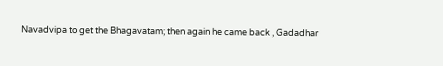Navadvipa to get the Bhagavatam; then again he came back , Gadadhar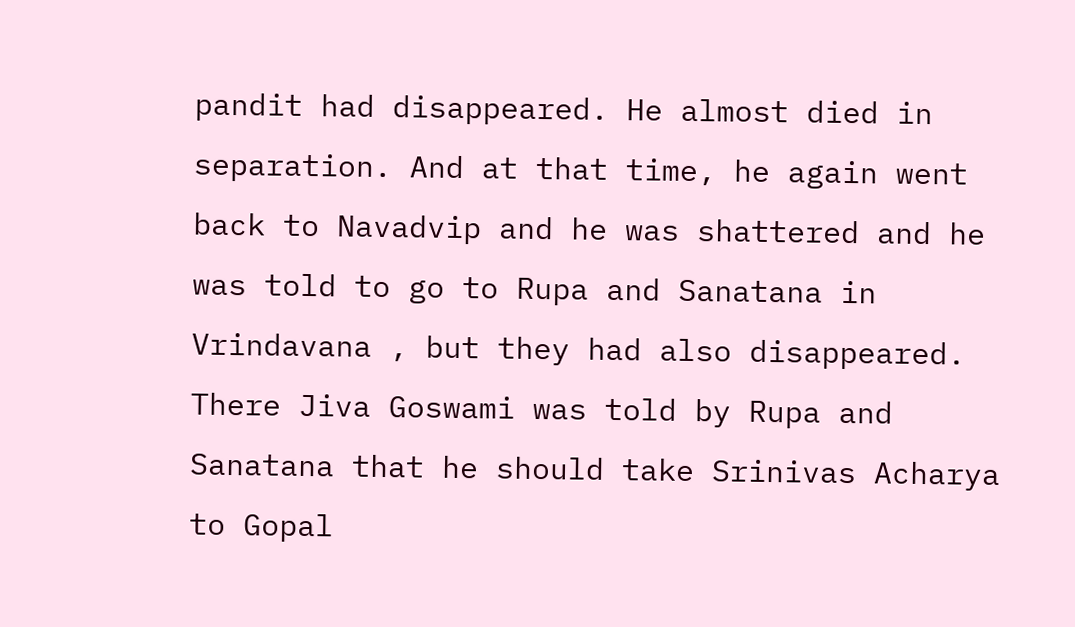pandit had disappeared. He almost died in separation. And at that time, he again went back to Navadvip and he was shattered and he was told to go to Rupa and Sanatana in Vrindavana , but they had also disappeared. There Jiva Goswami was told by Rupa and Sanatana that he should take Srinivas Acharya to Gopal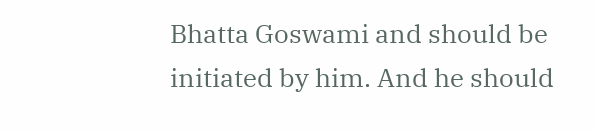Bhatta Goswami and should be initiated by him. And he should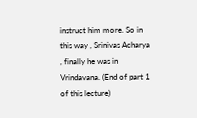instruct him more. So in this way , Srinivas Acharya , finally he was in Vrindavana. (End of part 1 of this lecture)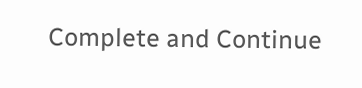Complete and Continue